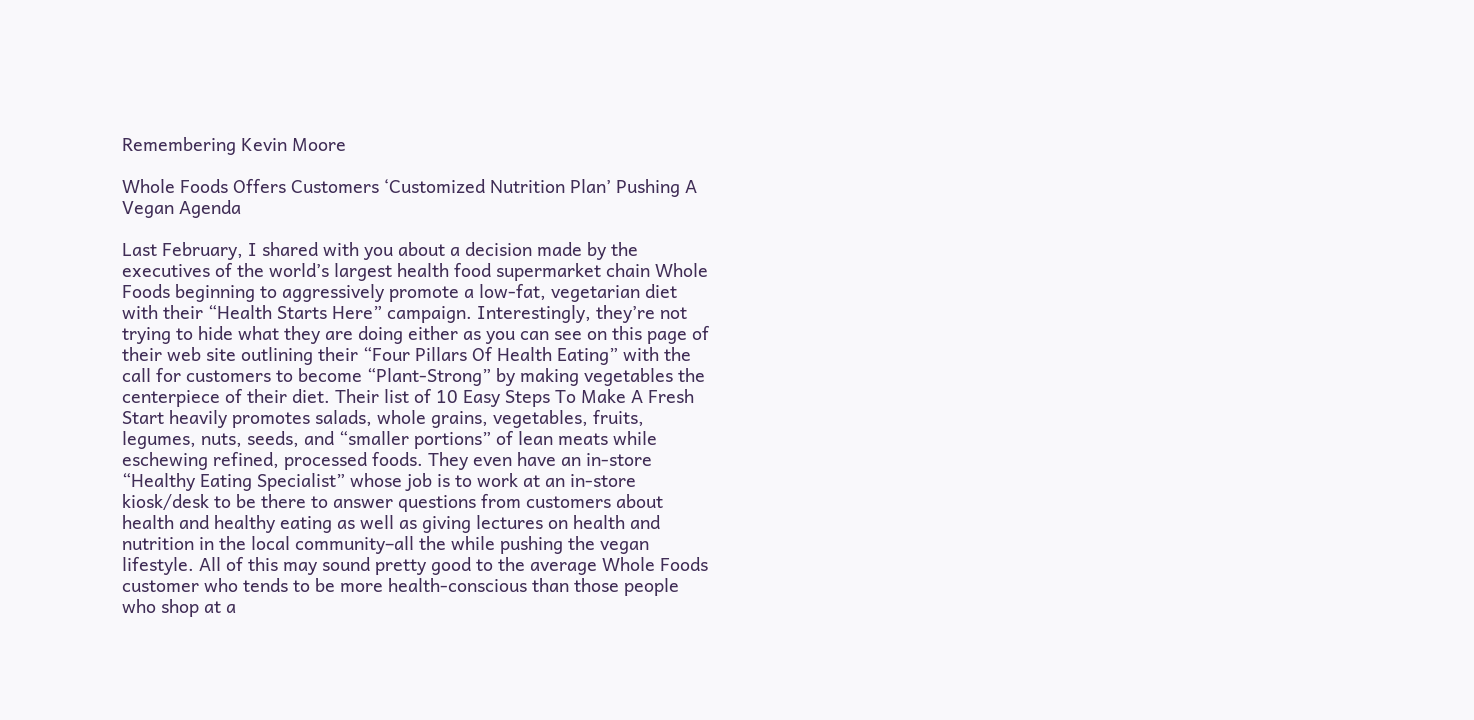Remembering Kevin Moore

Whole Foods Offers Customers ‘Customized Nutrition Plan’ Pushing A Vegan Agenda

Last February, I shared with you about a decision made by the executives of the world’s largest health food supermarket chain Whole Foods beginning to aggressively promote a low-fat, vegetarian diet with their “Health Starts Here” campaign. Interestingly, they’re not trying to hide what they are doing either as you can see on this page of their web site outlining their “Four Pillars Of Health Eating” with the call for customers to become “Plant-Strong” by making vegetables the centerpiece of their diet. Their list of 10 Easy Steps To Make A Fresh Start heavily promotes salads, whole grains, vegetables, fruits, legumes, nuts, seeds, and “smaller portions” of lean meats while eschewing refined, processed foods. They even have an in-store “Healthy Eating Specialist” whose job is to work at an in-store kiosk/desk to be there to answer questions from customers about health and healthy eating as well as giving lectures on health and nutrition in the local community–all the while pushing the vegan lifestyle. All of this may sound pretty good to the average Whole Foods customer who tends to be more health-conscious than those people who shop at a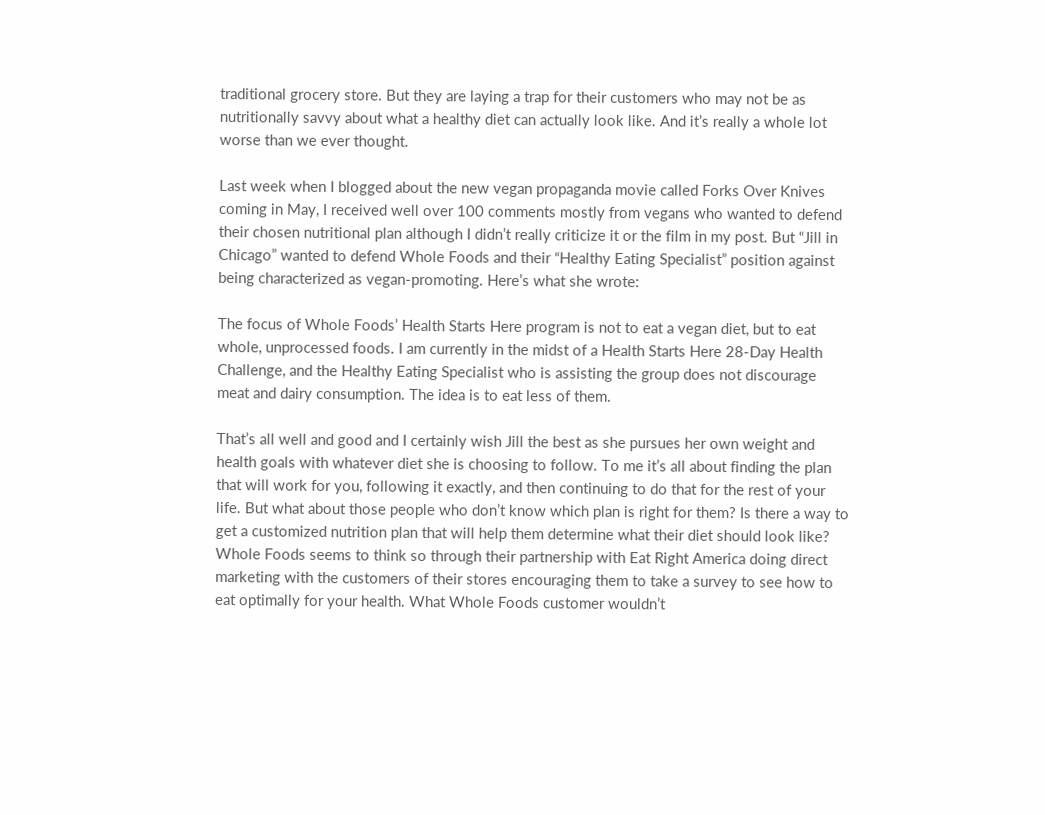traditional grocery store. But they are laying a trap for their customers who may not be as nutritionally savvy about what a healthy diet can actually look like. And it’s really a whole lot worse than we ever thought.

Last week when I blogged about the new vegan propaganda movie called Forks Over Knives coming in May, I received well over 100 comments mostly from vegans who wanted to defend their chosen nutritional plan although I didn’t really criticize it or the film in my post. But “Jill in Chicago” wanted to defend Whole Foods and their “Healthy Eating Specialist” position against being characterized as vegan-promoting. Here’s what she wrote:

The focus of Whole Foods’ Health Starts Here program is not to eat a vegan diet, but to eat whole, unprocessed foods. I am currently in the midst of a Health Starts Here 28-Day Health Challenge, and the Healthy Eating Specialist who is assisting the group does not discourage meat and dairy consumption. The idea is to eat less of them.

That’s all well and good and I certainly wish Jill the best as she pursues her own weight and health goals with whatever diet she is choosing to follow. To me it’s all about finding the plan that will work for you, following it exactly, and then continuing to do that for the rest of your life. But what about those people who don’t know which plan is right for them? Is there a way to get a customized nutrition plan that will help them determine what their diet should look like? Whole Foods seems to think so through their partnership with Eat Right America doing direct marketing with the customers of their stores encouraging them to take a survey to see how to eat optimally for your health. What Whole Foods customer wouldn’t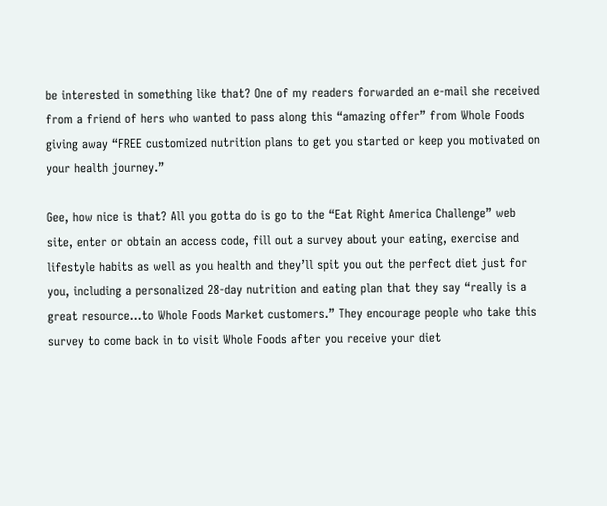be interested in something like that? One of my readers forwarded an e-mail she received from a friend of hers who wanted to pass along this “amazing offer” from Whole Foods giving away “FREE customized nutrition plans to get you started or keep you motivated on your health journey.”

Gee, how nice is that? All you gotta do is go to the “Eat Right America Challenge” web site, enter or obtain an access code, fill out a survey about your eating, exercise and lifestyle habits as well as you health and they’ll spit you out the perfect diet just for you, including a personalized 28-day nutrition and eating plan that they say “really is a great resource…to Whole Foods Market customers.” They encourage people who take this survey to come back in to visit Whole Foods after you receive your diet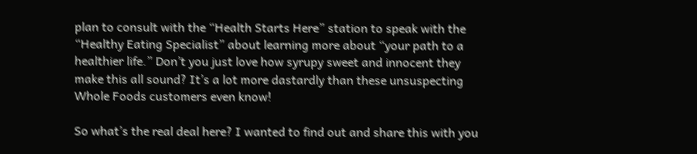plan to consult with the “Health Starts Here” station to speak with the “Healthy Eating Specialist” about learning more about “your path to a healthier life.” Don’t you just love how syrupy sweet and innocent they make this all sound? It’s a lot more dastardly than these unsuspecting Whole Foods customers even know!

So what’s the real deal here? I wanted to find out and share this with you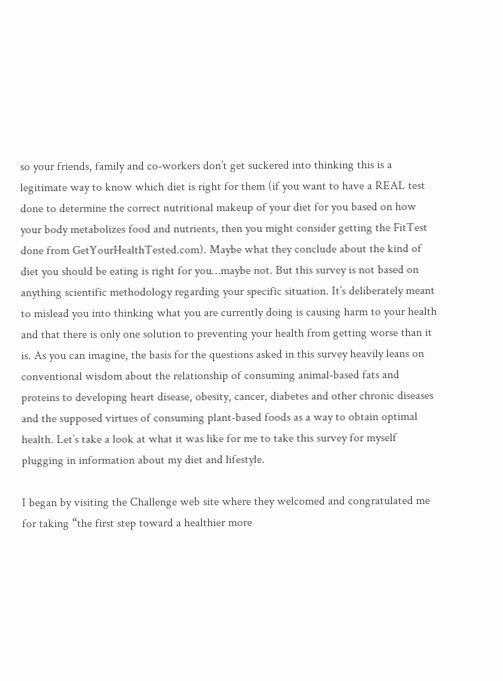so your friends, family and co-workers don’t get suckered into thinking this is a legitimate way to know which diet is right for them (if you want to have a REAL test done to determine the correct nutritional makeup of your diet for you based on how your body metabolizes food and nutrients, then you might consider getting the FitTest done from GetYourHealthTested.com). Maybe what they conclude about the kind of diet you should be eating is right for you…maybe not. But this survey is not based on anything scientific methodology regarding your specific situation. It’s deliberately meant to mislead you into thinking what you are currently doing is causing harm to your health and that there is only one solution to preventing your health from getting worse than it is. As you can imagine, the basis for the questions asked in this survey heavily leans on conventional wisdom about the relationship of consuming animal-based fats and proteins to developing heart disease, obesity, cancer, diabetes and other chronic diseases and the supposed virtues of consuming plant-based foods as a way to obtain optimal health. Let’s take a look at what it was like for me to take this survey for myself plugging in information about my diet and lifestyle.

I began by visiting the Challenge web site where they welcomed and congratulated me for taking “the first step toward a healthier more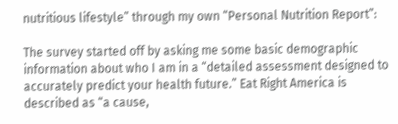nutritious lifestyle” through my own “Personal Nutrition Report”:

The survey started off by asking me some basic demographic information about who I am in a “detailed assessment designed to accurately predict your health future.” Eat Right America is described as “a cause,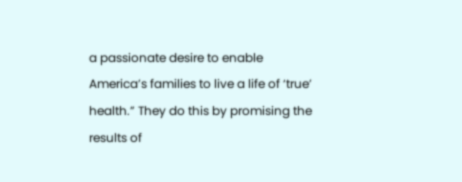a passionate desire to enable America’s families to live a life of ‘true’ health.” They do this by promising the results of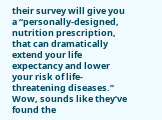their survey will give you a “personally-designed, nutrition prescription, that can dramatically extend your life expectancy and lower your risk of life-threatening diseases.” Wow, sounds like they’ve found the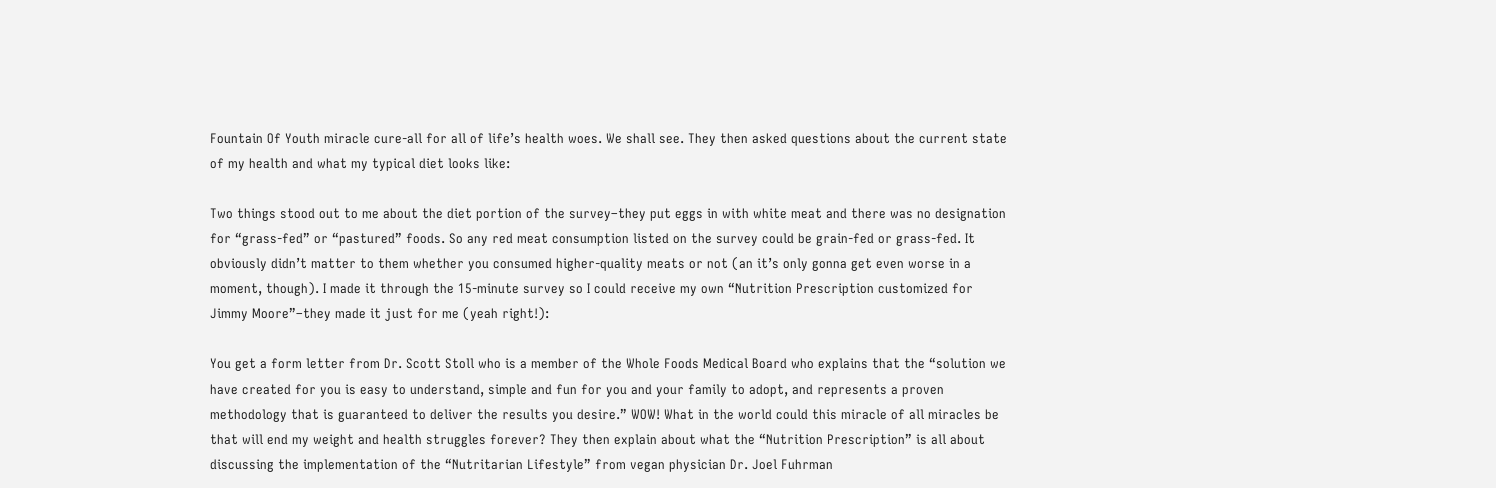Fountain Of Youth miracle cure-all for all of life’s health woes. We shall see. They then asked questions about the current state of my health and what my typical diet looks like:

Two things stood out to me about the diet portion of the survey–they put eggs in with white meat and there was no designation for “grass-fed” or “pastured” foods. So any red meat consumption listed on the survey could be grain-fed or grass-fed. It obviously didn’t matter to them whether you consumed higher-quality meats or not (an it’s only gonna get even worse in a moment, though). I made it through the 15-minute survey so I could receive my own “Nutrition Prescription customized for Jimmy Moore”–they made it just for me (yeah right!):

You get a form letter from Dr. Scott Stoll who is a member of the Whole Foods Medical Board who explains that the “solution we have created for you is easy to understand, simple and fun for you and your family to adopt, and represents a proven methodology that is guaranteed to deliver the results you desire.” WOW! What in the world could this miracle of all miracles be that will end my weight and health struggles forever? They then explain about what the “Nutrition Prescription” is all about discussing the implementation of the “Nutritarian Lifestyle” from vegan physician Dr. Joel Fuhrman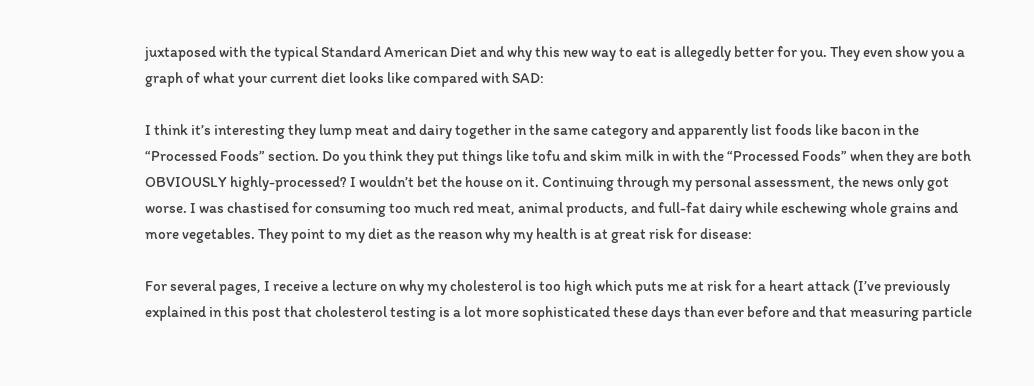juxtaposed with the typical Standard American Diet and why this new way to eat is allegedly better for you. They even show you a graph of what your current diet looks like compared with SAD:

I think it’s interesting they lump meat and dairy together in the same category and apparently list foods like bacon in the “Processed Foods” section. Do you think they put things like tofu and skim milk in with the “Processed Foods” when they are both OBVIOUSLY highly-processed? I wouldn’t bet the house on it. Continuing through my personal assessment, the news only got worse. I was chastised for consuming too much red meat, animal products, and full-fat dairy while eschewing whole grains and more vegetables. They point to my diet as the reason why my health is at great risk for disease:

For several pages, I receive a lecture on why my cholesterol is too high which puts me at risk for a heart attack (I’ve previously explained in this post that cholesterol testing is a lot more sophisticated these days than ever before and that measuring particle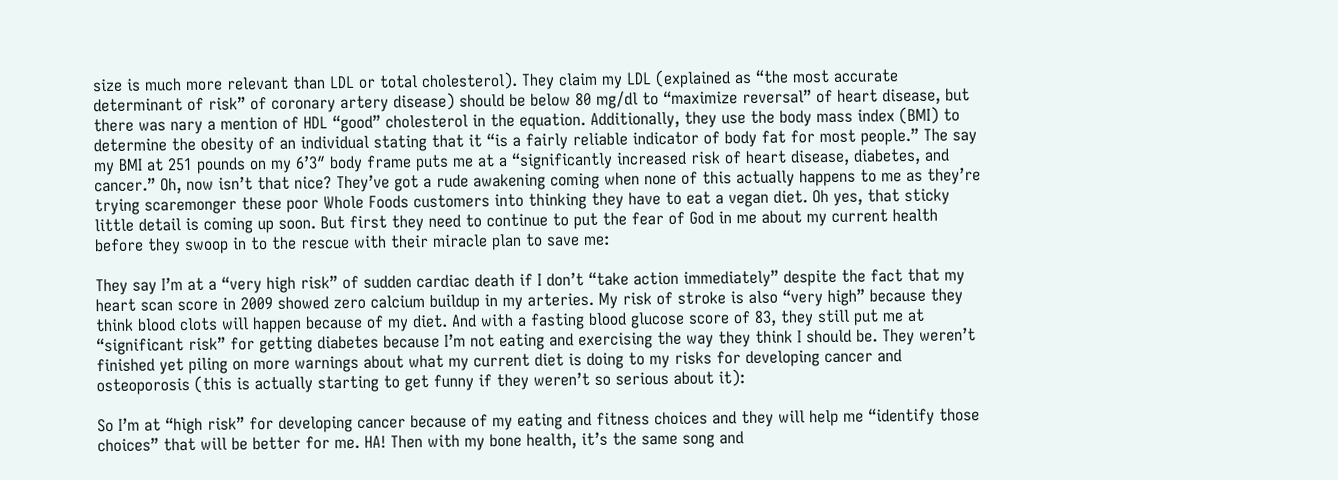size is much more relevant than LDL or total cholesterol). They claim my LDL (explained as “the most accurate determinant of risk” of coronary artery disease) should be below 80 mg/dl to “maximize reversal” of heart disease, but there was nary a mention of HDL “good” cholesterol in the equation. Additionally, they use the body mass index (BMI) to determine the obesity of an individual stating that it “is a fairly reliable indicator of body fat for most people.” The say my BMI at 251 pounds on my 6’3″ body frame puts me at a “significantly increased risk of heart disease, diabetes, and cancer.” Oh, now isn’t that nice? They’ve got a rude awakening coming when none of this actually happens to me as they’re trying scaremonger these poor Whole Foods customers into thinking they have to eat a vegan diet. Oh yes, that sticky little detail is coming up soon. But first they need to continue to put the fear of God in me about my current health before they swoop in to the rescue with their miracle plan to save me:

They say I’m at a “very high risk” of sudden cardiac death if I don’t “take action immediately” despite the fact that my heart scan score in 2009 showed zero calcium buildup in my arteries. My risk of stroke is also “very high” because they think blood clots will happen because of my diet. And with a fasting blood glucose score of 83, they still put me at “significant risk” for getting diabetes because I’m not eating and exercising the way they think I should be. They weren’t finished yet piling on more warnings about what my current diet is doing to my risks for developing cancer and osteoporosis (this is actually starting to get funny if they weren’t so serious about it):

So I’m at “high risk” for developing cancer because of my eating and fitness choices and they will help me “identify those choices” that will be better for me. HA! Then with my bone health, it’s the same song and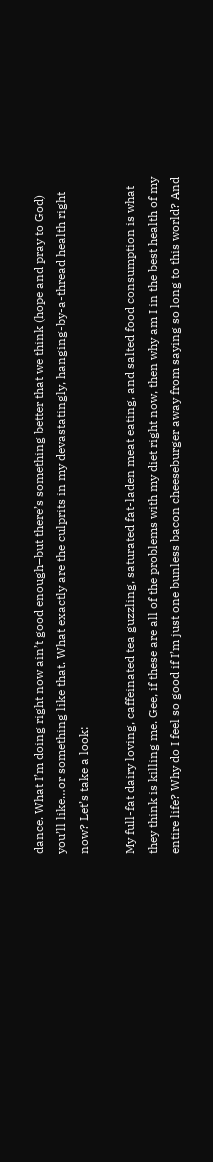dance. What I’m doing right now ain’t good enough–but there’s something better that we think (hope and pray to God) you’ll like…or something like that. What exactly are the culprits in my devastatingly, hanging-by-a-thread health right now? Let’s take a look:

My full-fat dairy loving, caffeinated tea guzzling, saturated fat-laden meat eating, and salted food consumption is what they think is killing me. Gee, if these are all of the problems with my diet right now, then why am I in the best health of my entire life? Why do I feel so good if I’m just one bunless bacon cheeseburger away from saying so long to this world? And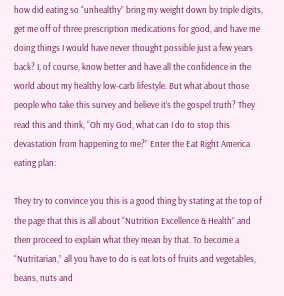how did eating so “unhealthy” bring my weight down by triple digits, get me off of three prescription medications for good, and have me doing things I would have never thought possible just a few years back? I, of course, know better and have all the confidence in the world about my healthy low-carb lifestyle. But what about those people who take this survey and believe it’s the gospel truth? They read this and think, “Oh my God, what can I do to stop this devastation from happening to me?” Enter the Eat Right America eating plan:

They try to convince you this is a good thing by stating at the top of the page that this is all about “Nutrition Excellence & Health” and then proceed to explain what they mean by that. To become a “Nutritarian,” all you have to do is eat lots of fruits and vegetables, beans, nuts and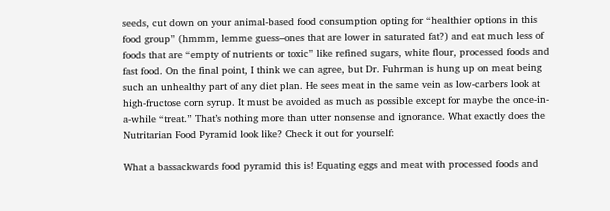seeds, cut down on your animal-based food consumption opting for “healthier options in this food group” (hmmm, lemme guess–ones that are lower in saturated fat?) and eat much less of foods that are “empty of nutrients or toxic” like refined sugars, white flour, processed foods and fast food. On the final point, I think we can agree, but Dr. Fuhrman is hung up on meat being such an unhealthy part of any diet plan. He sees meat in the same vein as low-carbers look at high-fructose corn syrup. It must be avoided as much as possible except for maybe the once-in-a-while “treat.” That’s nothing more than utter nonsense and ignorance. What exactly does the Nutritarian Food Pyramid look like? Check it out for yourself:

What a bassackwards food pyramid this is! Equating eggs and meat with processed foods and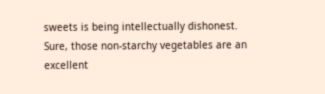sweets is being intellectually dishonest. Sure, those non-starchy vegetables are an excellent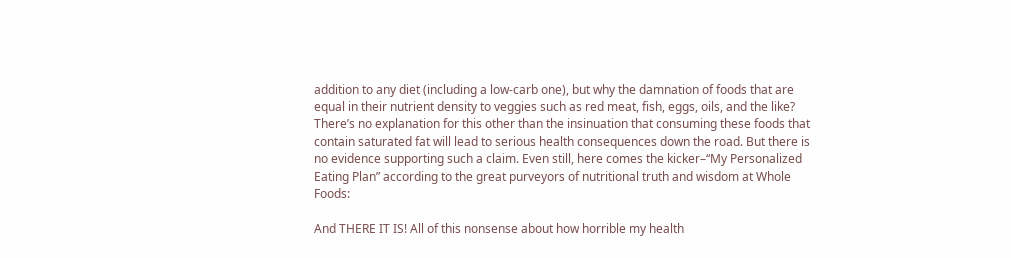addition to any diet (including a low-carb one), but why the damnation of foods that are equal in their nutrient density to veggies such as red meat, fish, eggs, oils, and the like? There’s no explanation for this other than the insinuation that consuming these foods that contain saturated fat will lead to serious health consequences down the road. But there is no evidence supporting such a claim. Even still, here comes the kicker–“My Personalized Eating Plan” according to the great purveyors of nutritional truth and wisdom at Whole Foods:

And THERE IT IS! All of this nonsense about how horrible my health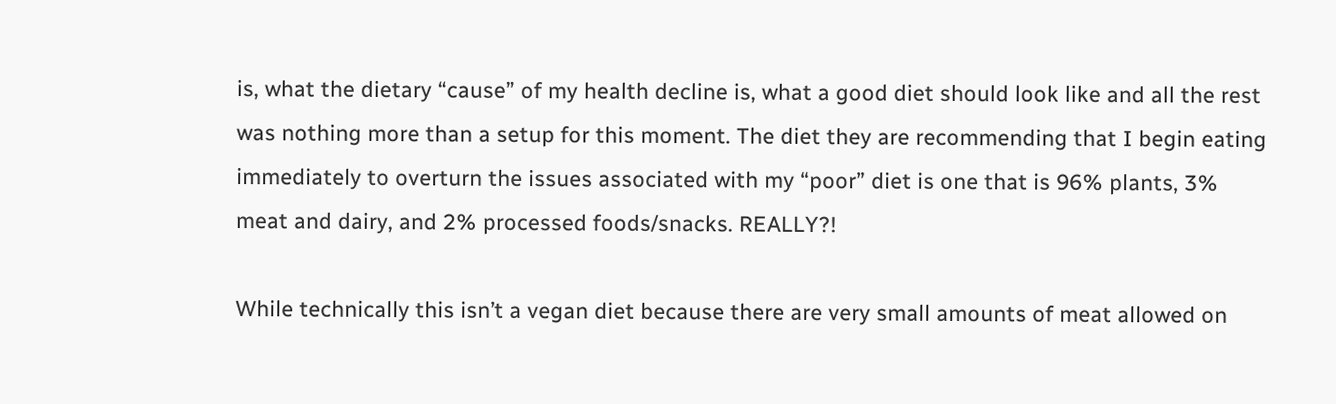is, what the dietary “cause” of my health decline is, what a good diet should look like and all the rest was nothing more than a setup for this moment. The diet they are recommending that I begin eating immediately to overturn the issues associated with my “poor” diet is one that is 96% plants, 3% meat and dairy, and 2% processed foods/snacks. REALLY?!

While technically this isn’t a vegan diet because there are very small amounts of meat allowed on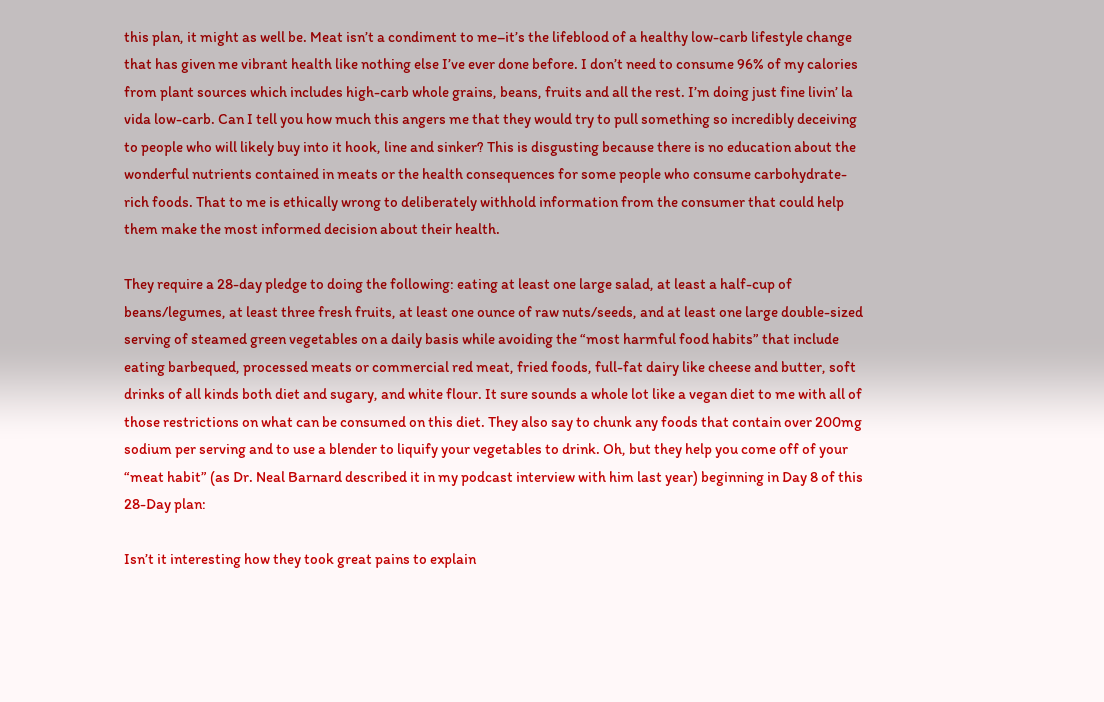this plan, it might as well be. Meat isn’t a condiment to me–it’s the lifeblood of a healthy low-carb lifestyle change that has given me vibrant health like nothing else I’ve ever done before. I don’t need to consume 96% of my calories from plant sources which includes high-carb whole grains, beans, fruits and all the rest. I’m doing just fine livin’ la vida low-carb. Can I tell you how much this angers me that they would try to pull something so incredibly deceiving to people who will likely buy into it hook, line and sinker? This is disgusting because there is no education about the wonderful nutrients contained in meats or the health consequences for some people who consume carbohydrate-rich foods. That to me is ethically wrong to deliberately withhold information from the consumer that could help them make the most informed decision about their health.

They require a 28-day pledge to doing the following: eating at least one large salad, at least a half-cup of beans/legumes, at least three fresh fruits, at least one ounce of raw nuts/seeds, and at least one large double-sized serving of steamed green vegetables on a daily basis while avoiding the “most harmful food habits” that include eating barbequed, processed meats or commercial red meat, fried foods, full-fat dairy like cheese and butter, soft drinks of all kinds both diet and sugary, and white flour. It sure sounds a whole lot like a vegan diet to me with all of those restrictions on what can be consumed on this diet. They also say to chunk any foods that contain over 200mg sodium per serving and to use a blender to liquify your vegetables to drink. Oh, but they help you come off of your “meat habit” (as Dr. Neal Barnard described it in my podcast interview with him last year) beginning in Day 8 of this 28-Day plan:

Isn’t it interesting how they took great pains to explain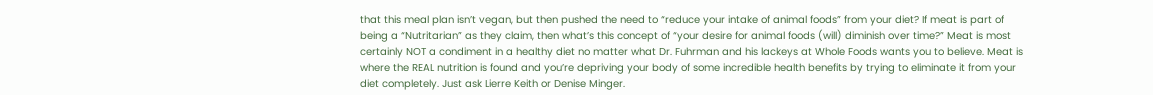that this meal plan isn’t vegan, but then pushed the need to “reduce your intake of animal foods” from your diet? If meat is part of being a “Nutritarian” as they claim, then what’s this concept of “your desire for animal foods (will) diminish over time?” Meat is most certainly NOT a condiment in a healthy diet no matter what Dr. Fuhrman and his lackeys at Whole Foods wants you to believe. Meat is where the REAL nutrition is found and you’re depriving your body of some incredible health benefits by trying to eliminate it from your diet completely. Just ask Lierre Keith or Denise Minger.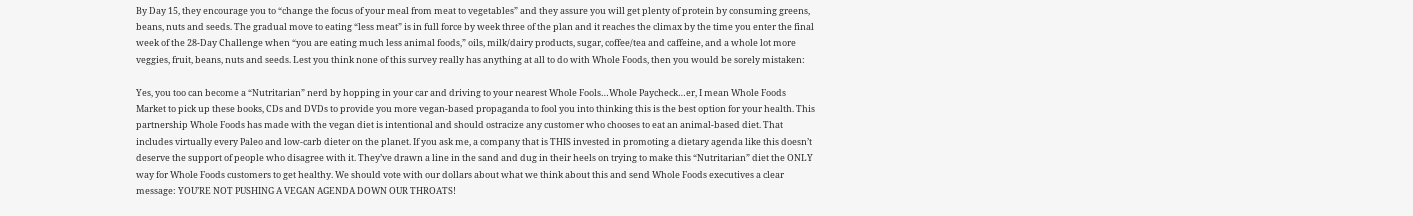By Day 15, they encourage you to “change the focus of your meal from meat to vegetables” and they assure you will get plenty of protein by consuming greens, beans, nuts and seeds. The gradual move to eating “less meat” is in full force by week three of the plan and it reaches the climax by the time you enter the final week of the 28-Day Challenge when “you are eating much less animal foods,” oils, milk/dairy products, sugar, coffee/tea and caffeine, and a whole lot more veggies, fruit, beans, nuts and seeds. Lest you think none of this survey really has anything at all to do with Whole Foods, then you would be sorely mistaken:

Yes, you too can become a “Nutritarian” nerd by hopping in your car and driving to your nearest Whole Fools…Whole Paycheck…er, I mean Whole Foods Market to pick up these books, CDs and DVDs to provide you more vegan-based propaganda to fool you into thinking this is the best option for your health. This partnership Whole Foods has made with the vegan diet is intentional and should ostracize any customer who chooses to eat an animal-based diet. That includes virtually every Paleo and low-carb dieter on the planet. If you ask me, a company that is THIS invested in promoting a dietary agenda like this doesn’t deserve the support of people who disagree with it. They’ve drawn a line in the sand and dug in their heels on trying to make this “Nutritarian” diet the ONLY way for Whole Foods customers to get healthy. We should vote with our dollars about what we think about this and send Whole Foods executives a clear message: YOU’RE NOT PUSHING A VEGAN AGENDA DOWN OUR THROATS!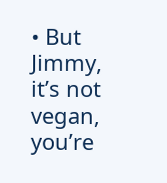• But Jimmy, it’s not vegan, you’re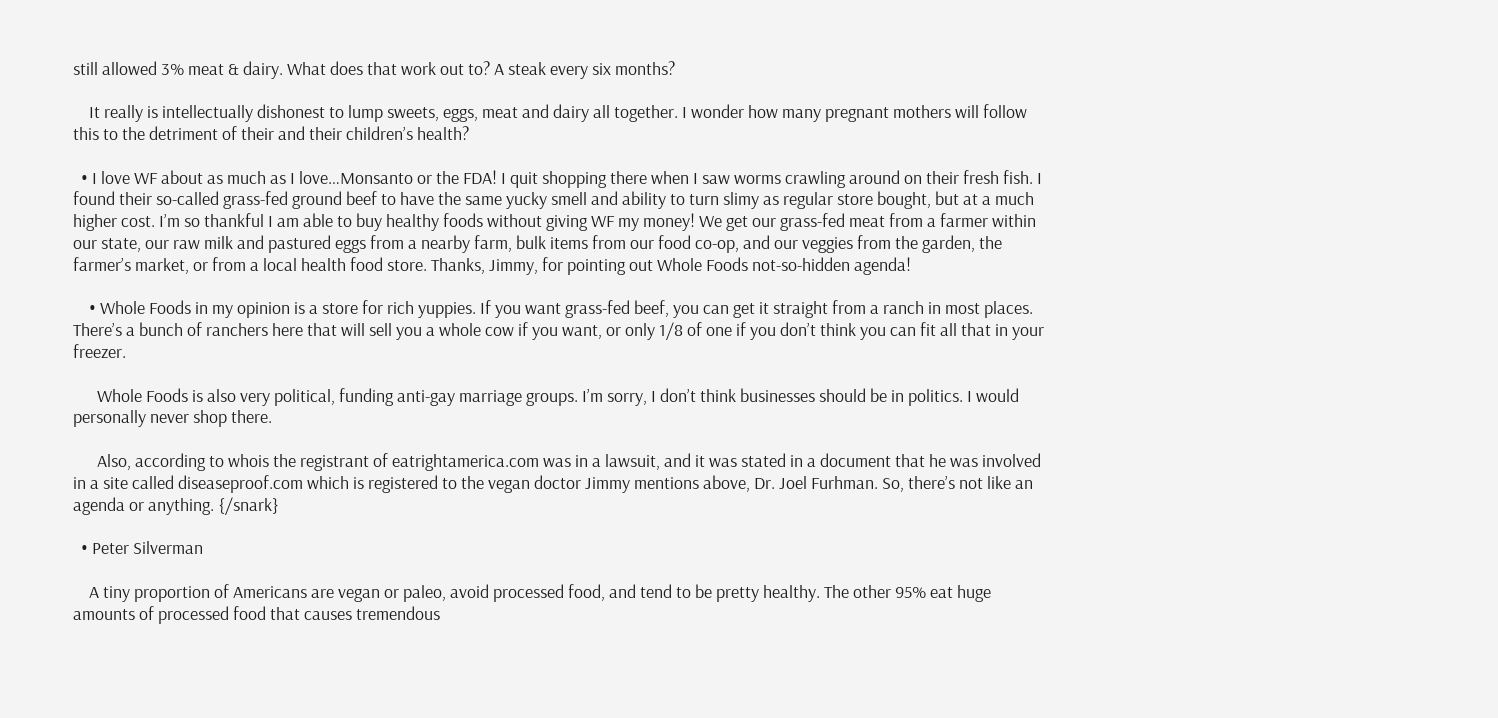still allowed 3% meat & dairy. What does that work out to? A steak every six months?

    It really is intellectually dishonest to lump sweets, eggs, meat and dairy all together. I wonder how many pregnant mothers will follow this to the detriment of their and their children’s health?

  • I love WF about as much as I love…Monsanto or the FDA! I quit shopping there when I saw worms crawling around on their fresh fish. I found their so-called grass-fed ground beef to have the same yucky smell and ability to turn slimy as regular store bought, but at a much higher cost. I’m so thankful I am able to buy healthy foods without giving WF my money! We get our grass-fed meat from a farmer within our state, our raw milk and pastured eggs from a nearby farm, bulk items from our food co-op, and our veggies from the garden, the farmer’s market, or from a local health food store. Thanks, Jimmy, for pointing out Whole Foods not-so-hidden agenda!

    • Whole Foods in my opinion is a store for rich yuppies. If you want grass-fed beef, you can get it straight from a ranch in most places. There’s a bunch of ranchers here that will sell you a whole cow if you want, or only 1/8 of one if you don’t think you can fit all that in your freezer.

      Whole Foods is also very political, funding anti-gay marriage groups. I’m sorry, I don’t think businesses should be in politics. I would personally never shop there.

      Also, according to whois the registrant of eatrightamerica.com was in a lawsuit, and it was stated in a document that he was involved in a site called diseaseproof.com which is registered to the vegan doctor Jimmy mentions above, Dr. Joel Furhman. So, there’s not like an agenda or anything. {/snark}

  • Peter Silverman

    A tiny proportion of Americans are vegan or paleo, avoid processed food, and tend to be pretty healthy. The other 95% eat huge amounts of processed food that causes tremendous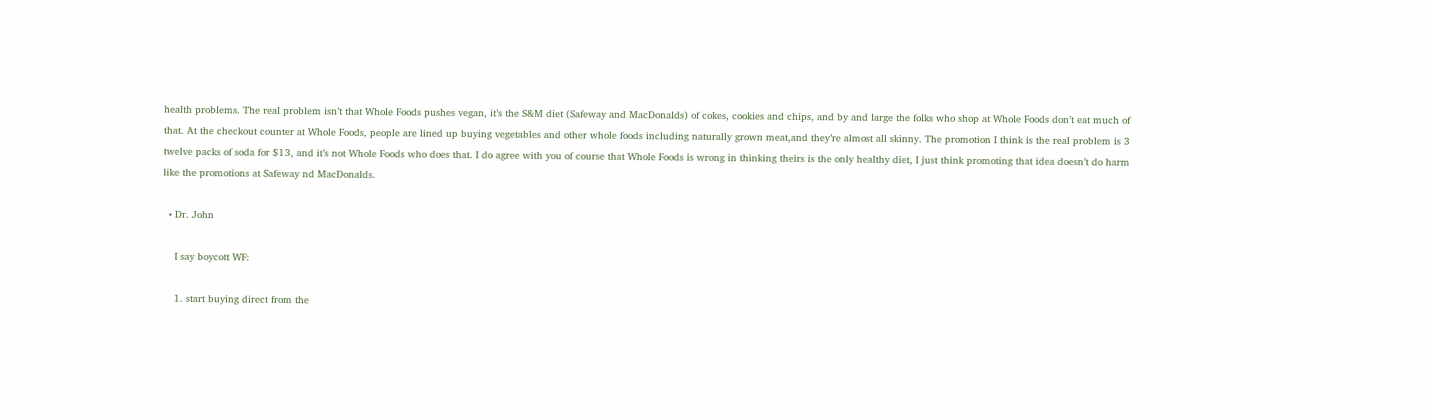health problems. The real problem isn’t that Whole Foods pushes vegan, it’s the S&M diet (Safeway and MacDonalds) of cokes, cookies and chips, and by and large the folks who shop at Whole Foods don’t eat much of that. At the checkout counter at Whole Foods, people are lined up buying vegetables and other whole foods including naturally grown meat,and they’re almost all skinny. The promotion I think is the real problem is 3 twelve packs of soda for $13, and it’s not Whole Foods who does that. I do agree with you of course that Whole Foods is wrong in thinking theirs is the only healthy diet, I just think promoting that idea doesn’t do harm like the promotions at Safeway nd MacDonalds.

  • Dr. John

    I say boycott WF:

    1. start buying direct from the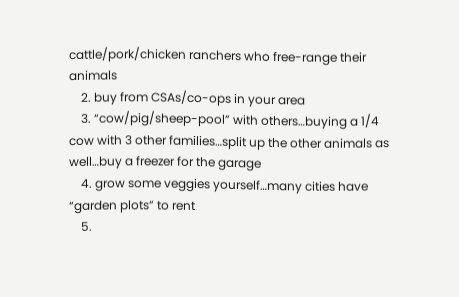cattle/pork/chicken ranchers who free-range their animals
    2. buy from CSAs/co-ops in your area
    3. “cow/pig/sheep-pool” with others…buying a 1/4 cow with 3 other families…split up the other animals as well…buy a freezer for the garage
    4. grow some veggies yourself…many cities have “garden plots” to rent
    5.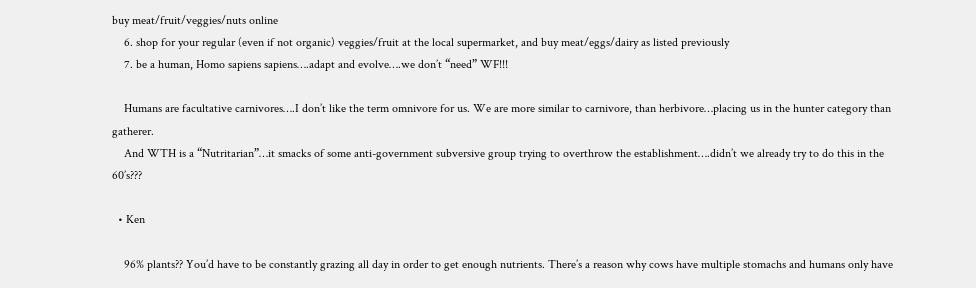buy meat/fruit/veggies/nuts online
    6. shop for your regular (even if not organic) veggies/fruit at the local supermarket, and buy meat/eggs/dairy as listed previously
    7. be a human, Homo sapiens sapiens….adapt and evolve….we don’t “need” WF!!!

    Humans are facultative carnivores….I don’t like the term omnivore for us. We are more similar to carnivore, than herbivore…placing us in the hunter category than gatherer.
    And WTH is a “Nutritarian”…it smacks of some anti-government subversive group trying to overthrow the establishment….didn’t we already try to do this in the 60’s???

  • Ken

    96% plants?? You’d have to be constantly grazing all day in order to get enough nutrients. There’s a reason why cows have multiple stomachs and humans only have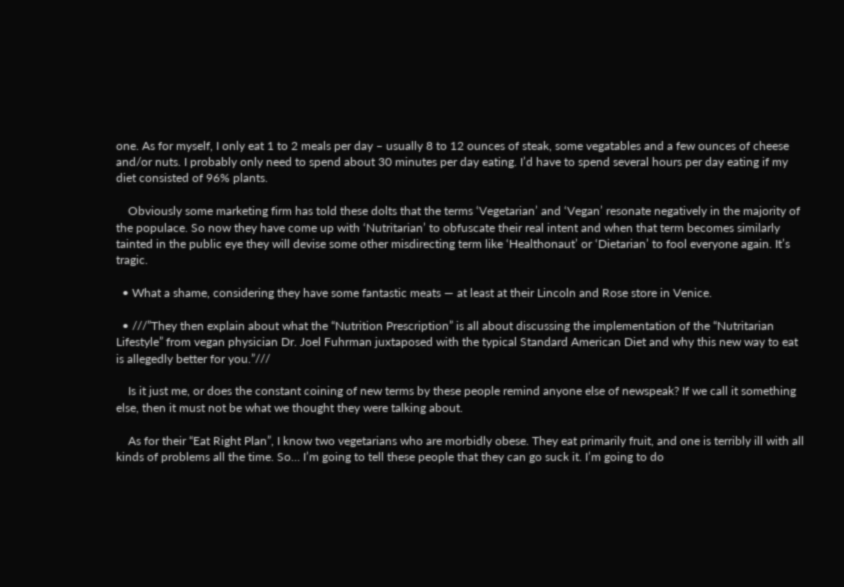one. As for myself, I only eat 1 to 2 meals per day – usually 8 to 12 ounces of steak, some vegatables and a few ounces of cheese and/or nuts. I probably only need to spend about 30 minutes per day eating. I’d have to spend several hours per day eating if my diet consisted of 96% plants.

    Obviously some marketing firm has told these dolts that the terms ‘Vegetarian’ and ‘Vegan’ resonate negatively in the majority of the populace. So now they have come up with ‘Nutritarian’ to obfuscate their real intent and when that term becomes similarly tainted in the public eye they will devise some other misdirecting term like ‘Healthonaut’ or ‘Dietarian’ to fool everyone again. It’s tragic.

  • What a shame, considering they have some fantastic meats — at least at their Lincoln and Rose store in Venice.

  • ///”They then explain about what the “Nutrition Prescription” is all about discussing the implementation of the “Nutritarian Lifestyle” from vegan physician Dr. Joel Fuhrman juxtaposed with the typical Standard American Diet and why this new way to eat is allegedly better for you.”///

    Is it just me, or does the constant coining of new terms by these people remind anyone else of newspeak? If we call it something else, then it must not be what we thought they were talking about.

    As for their “Eat Right Plan”, I know two vegetarians who are morbidly obese. They eat primarily fruit, and one is terribly ill with all kinds of problems all the time. So… I’m going to tell these people that they can go suck it. I’m going to do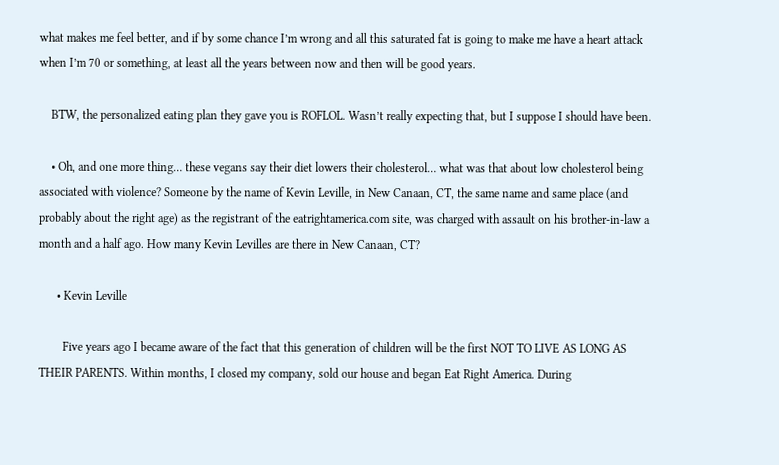what makes me feel better, and if by some chance I’m wrong and all this saturated fat is going to make me have a heart attack when I’m 70 or something, at least all the years between now and then will be good years.

    BTW, the personalized eating plan they gave you is ROFLOL. Wasn’t really expecting that, but I suppose I should have been.

    • Oh, and one more thing… these vegans say their diet lowers their cholesterol… what was that about low cholesterol being associated with violence? Someone by the name of Kevin Leville, in New Canaan, CT, the same name and same place (and probably about the right age) as the registrant of the eatrightamerica.com site, was charged with assault on his brother-in-law a month and a half ago. How many Kevin Levilles are there in New Canaan, CT?

      • Kevin Leville

        Five years ago I became aware of the fact that this generation of children will be the first NOT TO LIVE AS LONG AS THEIR PARENTS. Within months, I closed my company, sold our house and began Eat Right America. During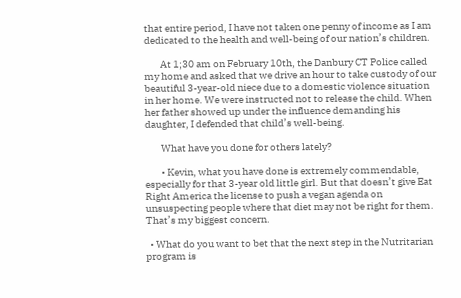that entire period, I have not taken one penny of income as I am dedicated to the health and well-being of our nation’s children.

        At 1;30 am on February 10th, the Danbury CT Police called my home and asked that we drive an hour to take custody of our beautiful 3-year-old niece due to a domestic violence situation in her home. We were instructed not to release the child. When her father showed up under the influence demanding his daughter, I defended that child’s well-being.

        What have you done for others lately?

        • Kevin, what you have done is extremely commendable, especially for that 3-year old little girl. But that doesn’t give Eat Right America the license to push a vegan agenda on unsuspecting people where that diet may not be right for them. That’s my biggest concern.

  • What do you want to bet that the next step in the Nutritarian program is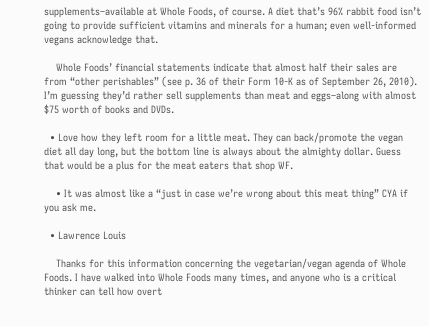supplements–available at Whole Foods, of course. A diet that’s 96% rabbit food isn’t going to provide sufficient vitamins and minerals for a human; even well-informed vegans acknowledge that.

    Whole Foods’ financial statements indicate that almost half their sales are from “other perishables” (see p. 36 of their Form 10-K as of September 26, 2010). I’m guessing they’d rather sell supplements than meat and eggs–along with almost $75 worth of books and DVDs.

  • Love how they left room for a little meat. They can back/promote the vegan diet all day long, but the bottom line is always about the almighty dollar. Guess that would be a plus for the meat eaters that shop WF.

    • It was almost like a “just in case we’re wrong about this meat thing” CYA if you ask me.

  • Lawrence Louis

    Thanks for this information concerning the vegetarian/vegan agenda of Whole Foods. I have walked into Whole Foods many times, and anyone who is a critical thinker can tell how overt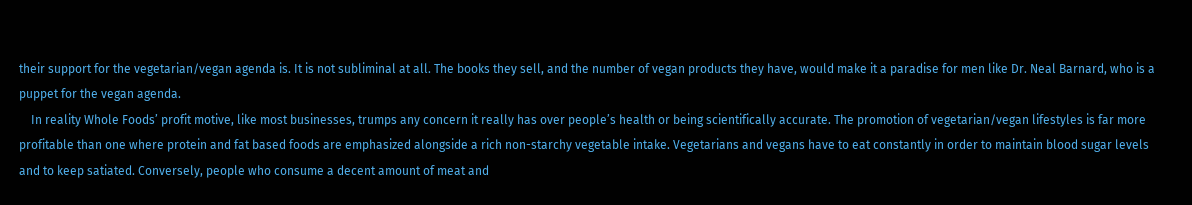their support for the vegetarian/vegan agenda is. It is not subliminal at all. The books they sell, and the number of vegan products they have, would make it a paradise for men like Dr. Neal Barnard, who is a puppet for the vegan agenda.
    In reality Whole Foods’ profit motive, like most businesses, trumps any concern it really has over people’s health or being scientifically accurate. The promotion of vegetarian/vegan lifestyles is far more profitable than one where protein and fat based foods are emphasized alongside a rich non-starchy vegetable intake. Vegetarians and vegans have to eat constantly in order to maintain blood sugar levels and to keep satiated. Conversely, people who consume a decent amount of meat and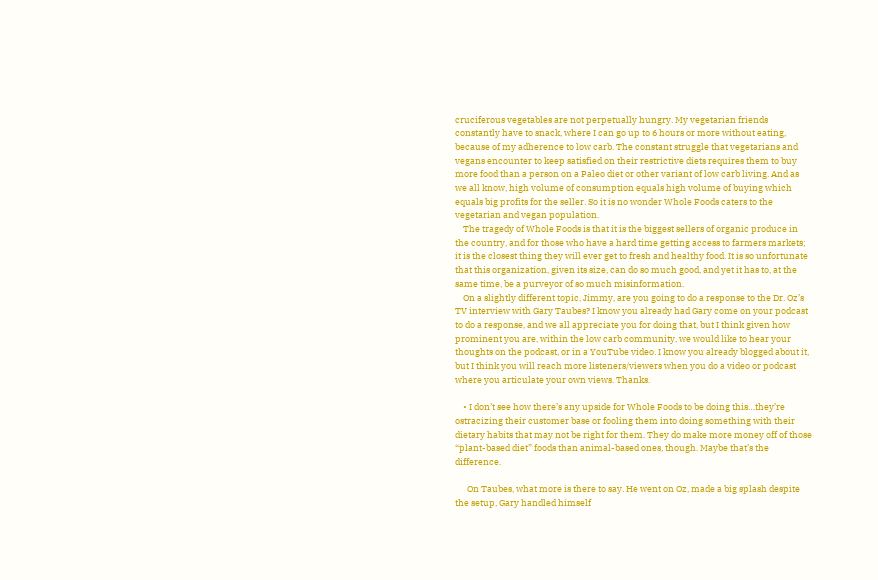cruciferous vegetables are not perpetually hungry. My vegetarian friends constantly have to snack, where I can go up to 6 hours or more without eating, because of my adherence to low carb. The constant struggle that vegetarians and vegans encounter to keep satisfied on their restrictive diets requires them to buy more food than a person on a Paleo diet or other variant of low carb living. And as we all know, high volume of consumption equals high volume of buying which equals big profits for the seller. So it is no wonder Whole Foods caters to the vegetarian and vegan population.
    The tragedy of Whole Foods is that it is the biggest sellers of organic produce in the country, and for those who have a hard time getting access to farmers markets; it is the closest thing they will ever get to fresh and healthy food. It is so unfortunate that this organization, given its size, can do so much good, and yet it has to, at the same time, be a purveyor of so much misinformation.
    On a slightly different topic, Jimmy, are you going to do a response to the Dr. Oz’s TV interview with Gary Taubes? I know you already had Gary come on your podcast to do a response, and we all appreciate you for doing that, but I think given how prominent you are, within the low carb community, we would like to hear your thoughts on the podcast, or in a YouTube video. I know you already blogged about it, but I think you will reach more listeners/viewers when you do a video or podcast where you articulate your own views. Thanks.

    • I don’t see how there’s any upside for Whole Foods to be doing this…they’re ostracizing their customer base or fooling them into doing something with their dietary habits that may not be right for them. They do make more money off of those “plant-based diet” foods than animal-based ones, though. Maybe that’s the difference.

      On Taubes, what more is there to say. He went on Oz, made a big splash despite the setup, Gary handled himself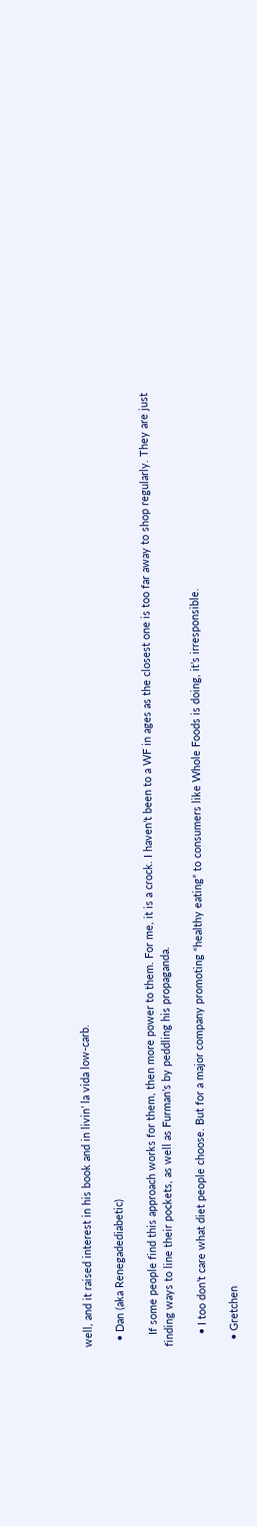well, and it raised interest in his book and in livin’ la vida low-carb.

  • Dan (aka Renegadediabetic)

    If some people find this approach works for them, then more power to them. For me, it is a crock. I haven’t been to a WF in ages as the closest one is too far away to shop regularly. They are just finding ways to line their pockets, as well as Furman’s by peddling his propaganda.

    • I too don’t care what diet people choose. But for a major company promoting “healthy eating” to consumers like Whole Foods is doing, it’s irresponsible.

  • Gretchen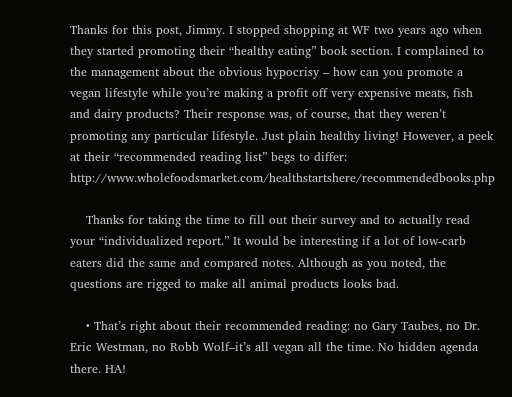Thanks for this post, Jimmy. I stopped shopping at WF two years ago when they started promoting their “healthy eating” book section. I complained to the management about the obvious hypocrisy – how can you promote a vegan lifestyle while you’re making a profit off very expensive meats, fish and dairy products? Their response was, of course, that they weren’t promoting any particular lifestyle. Just plain healthy living! However, a peek at their “recommended reading list” begs to differ: http://www.wholefoodsmarket.com/healthstartshere/recommendedbooks.php

    Thanks for taking the time to fill out their survey and to actually read your “individualized report.” It would be interesting if a lot of low-carb eaters did the same and compared notes. Although as you noted, the questions are rigged to make all animal products looks bad.

    • That’s right about their recommended reading: no Gary Taubes, no Dr. Eric Westman, no Robb Wolf–it’s all vegan all the time. No hidden agenda there. HA!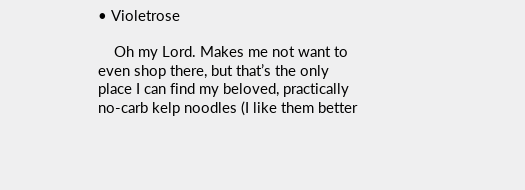• Violetrose

    Oh my Lord. Makes me not want to even shop there, but that’s the only place I can find my beloved, practically no-carb kelp noodles (I like them better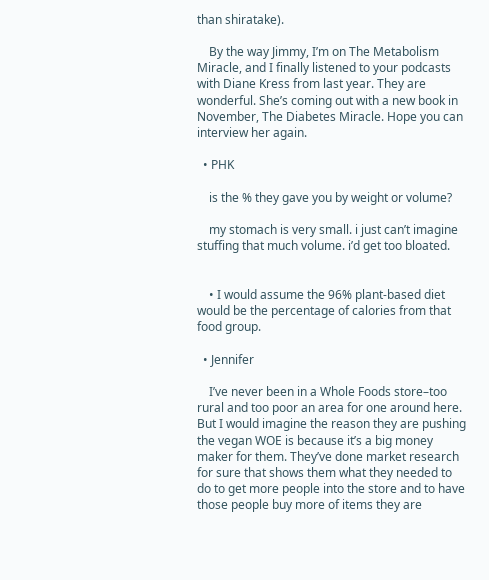than shiratake).

    By the way Jimmy, I’m on The Metabolism Miracle, and I finally listened to your podcasts with Diane Kress from last year. They are wonderful. She’s coming out with a new book in November, The Diabetes Miracle. Hope you can interview her again.

  • PHK

    is the % they gave you by weight or volume?

    my stomach is very small. i just can’t imagine stuffing that much volume. i’d get too bloated.


    • I would assume the 96% plant-based diet would be the percentage of calories from that food group.

  • Jennifer

    I’ve never been in a Whole Foods store–too rural and too poor an area for one around here. But I would imagine the reason they are pushing the vegan WOE is because it’s a big money maker for them. They’ve done market research for sure that shows them what they needed to do to get more people into the store and to have those people buy more of items they are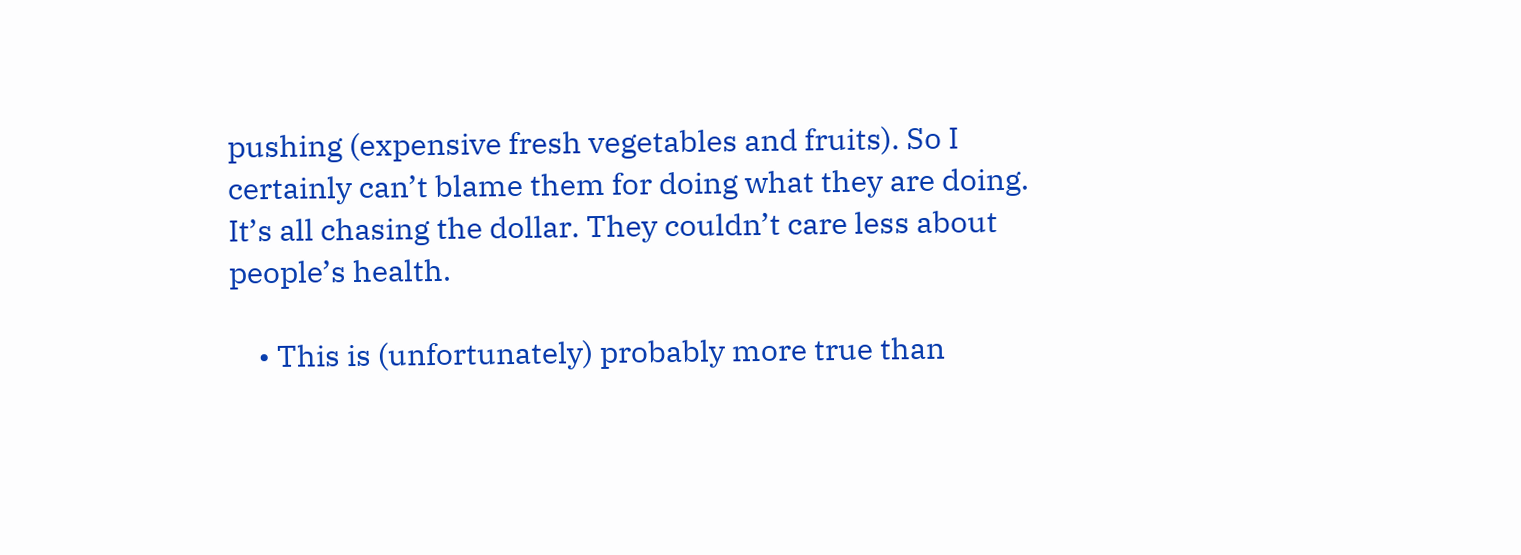pushing (expensive fresh vegetables and fruits). So I certainly can’t blame them for doing what they are doing. It’s all chasing the dollar. They couldn’t care less about people’s health.

    • This is (unfortunately) probably more true than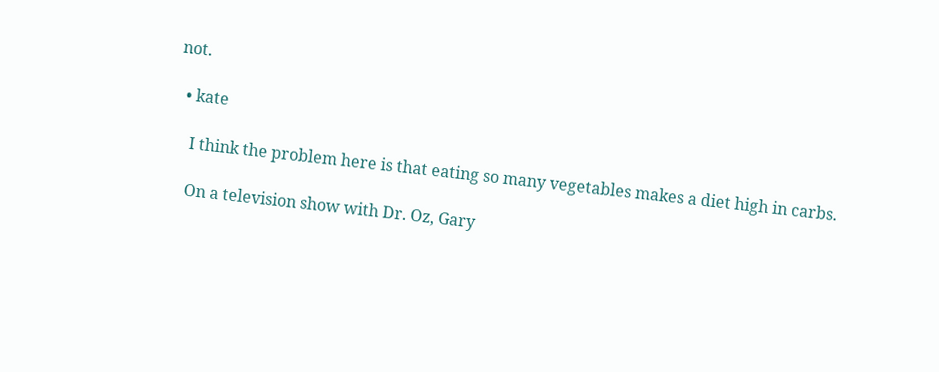not.

  • kate

    I think the problem here is that eating so many vegetables makes a diet high in carbs.

    On a television show with Dr. Oz, Gary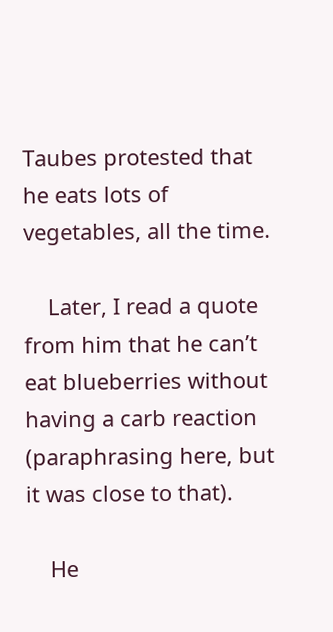Taubes protested that he eats lots of vegetables, all the time.

    Later, I read a quote from him that he can’t eat blueberries without having a carb reaction (paraphrasing here, but it was close to that).

    He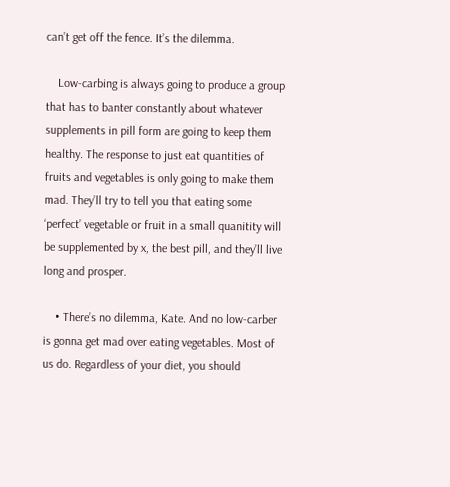can’t get off the fence. It’s the dilemma.

    Low-carbing is always going to produce a group that has to banter constantly about whatever supplements in pill form are going to keep them healthy. The response to just eat quantities of fruits and vegetables is only going to make them mad. They’ll try to tell you that eating some ‘perfect’ vegetable or fruit in a small quanitity will be supplemented by x, the best pill, and they’ll live long and prosper.

    • There’s no dilemma, Kate. And no low-carber is gonna get mad over eating vegetables. Most of us do. Regardless of your diet, you should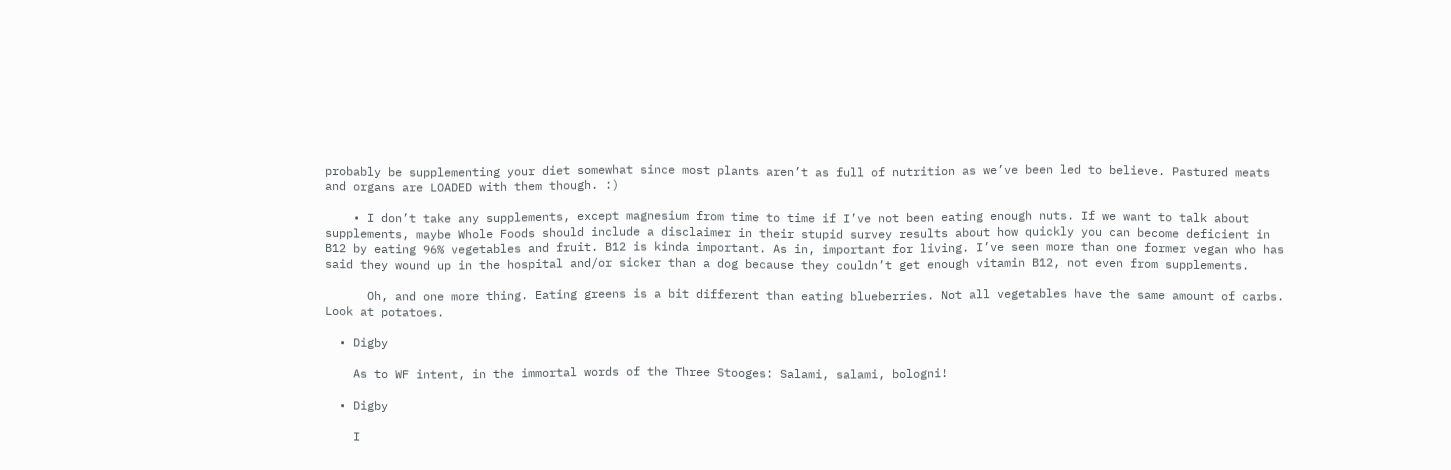probably be supplementing your diet somewhat since most plants aren’t as full of nutrition as we’ve been led to believe. Pastured meats and organs are LOADED with them though. :)

    • I don’t take any supplements, except magnesium from time to time if I’ve not been eating enough nuts. If we want to talk about supplements, maybe Whole Foods should include a disclaimer in their stupid survey results about how quickly you can become deficient in B12 by eating 96% vegetables and fruit. B12 is kinda important. As in, important for living. I’ve seen more than one former vegan who has said they wound up in the hospital and/or sicker than a dog because they couldn’t get enough vitamin B12, not even from supplements.

      Oh, and one more thing. Eating greens is a bit different than eating blueberries. Not all vegetables have the same amount of carbs. Look at potatoes.

  • Digby

    As to WF intent, in the immortal words of the Three Stooges: Salami, salami, bologni!

  • Digby

    I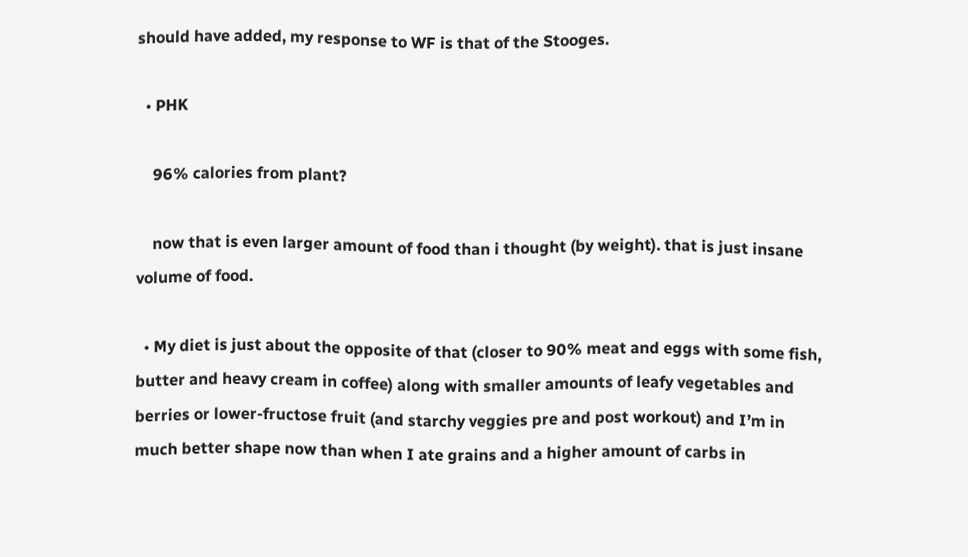should have added, my response to WF is that of the Stooges.

  • PHK

    96% calories from plant?

    now that is even larger amount of food than i thought (by weight). that is just insane volume of food.

  • My diet is just about the opposite of that (closer to 90% meat and eggs with some fish, butter and heavy cream in coffee) along with smaller amounts of leafy vegetables and berries or lower-fructose fruit (and starchy veggies pre and post workout) and I’m in much better shape now than when I ate grains and a higher amount of carbs in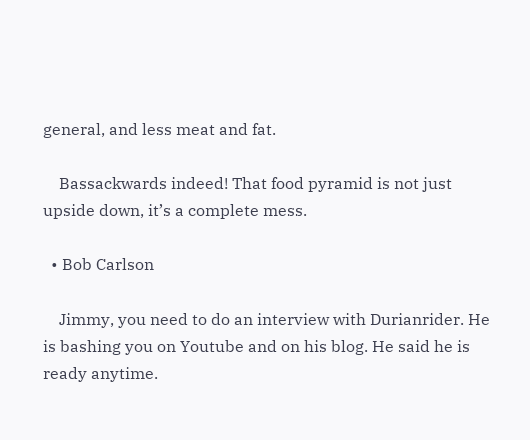general, and less meat and fat.

    Bassackwards indeed! That food pyramid is not just upside down, it’s a complete mess.

  • Bob Carlson

    Jimmy, you need to do an interview with Durianrider. He is bashing you on Youtube and on his blog. He said he is ready anytime.